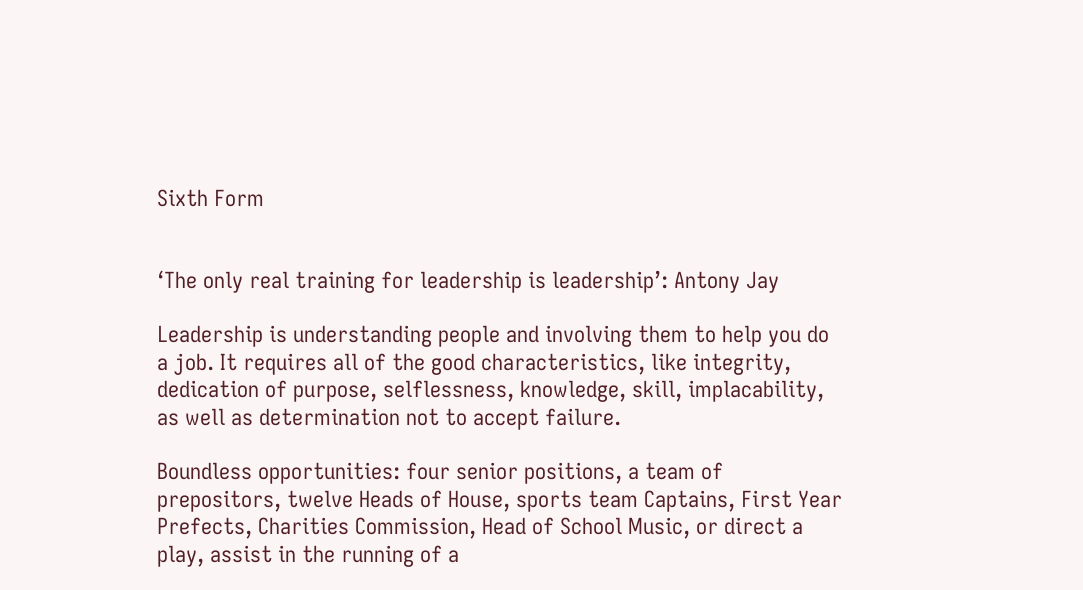Sixth Form


‘The only real training for leadership is leadership’: Antony Jay

Leadership is understanding people and involving them to help you do a job. It requires all of the good characteristics, like integrity, dedication of purpose, selflessness, knowledge, skill, implacability, as well as determination not to accept failure.

Boundless opportunities: four senior positions, a team of prepositors, twelve Heads of House, sports team Captains, First Year Prefects, Charities Commission, Head of School Music, or direct a play, assist in the running of a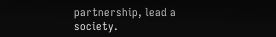partnership, lead a society.